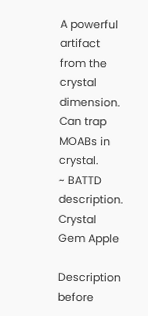A powerful artifact from the crystal dimension. Can trap MOABs in crystal.
~ BATTD description.
Crystal Gem Apple

Description before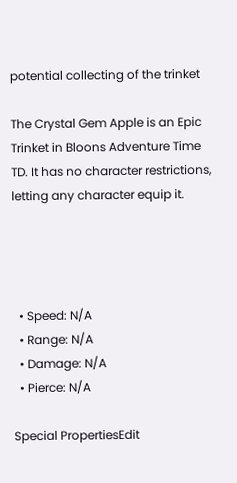potential collecting of the trinket

The Crystal Gem Apple is an Epic Trinket in Bloons Adventure Time TD. It has no character restrictions, letting any character equip it.




  • Speed: N/A
  • Range: N/A
  • Damage: N/A
  • Pierce: N/A

Special PropertiesEdit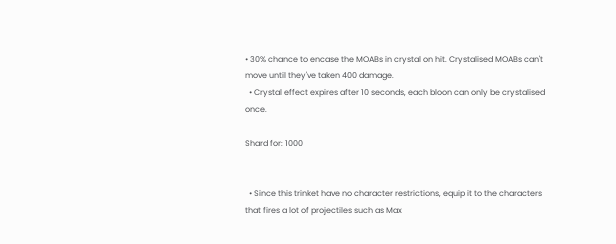• 30% chance to encase the MOABs in crystal on hit. Crystalised MOABs can't move until they've taken 400 damage.
  • Crystal effect expires after 10 seconds, each bloon can only be crystalised once.

Shard for: 1000


  • Since this trinket have no character restrictions, equip it to the characters that fires a lot of projectiles such as Max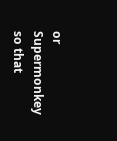or Supermonkey so that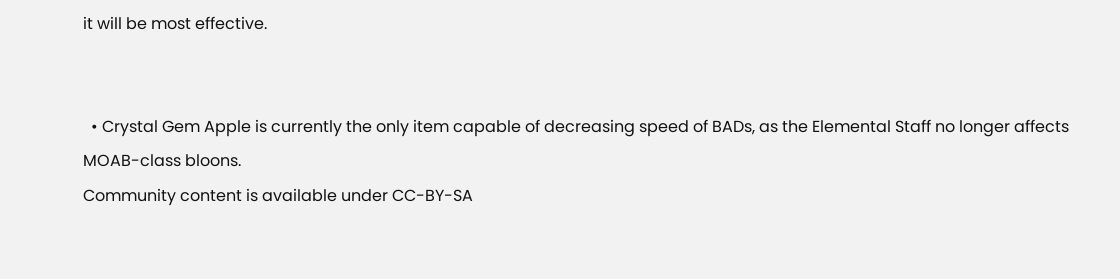it will be most effective.


  • Crystal Gem Apple is currently the only item capable of decreasing speed of BADs, as the Elemental Staff no longer affects MOAB-class bloons.
Community content is available under CC-BY-SA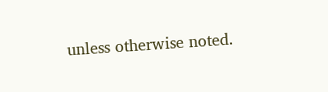unless otherwise noted.